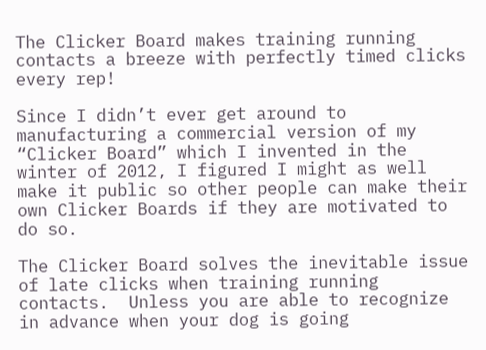The Clicker Board makes training running contacts a breeze with perfectly timed clicks every rep!

Since I didn’t ever get around to manufacturing a commercial version of my “Clicker Board” which I invented in the winter of 2012, I figured I might as well make it public so other people can make their own Clicker Boards if they are motivated to do so.

The Clicker Board solves the inevitable issue of late clicks when training running contacts.  Unless you are able to recognize in advance when your dog is going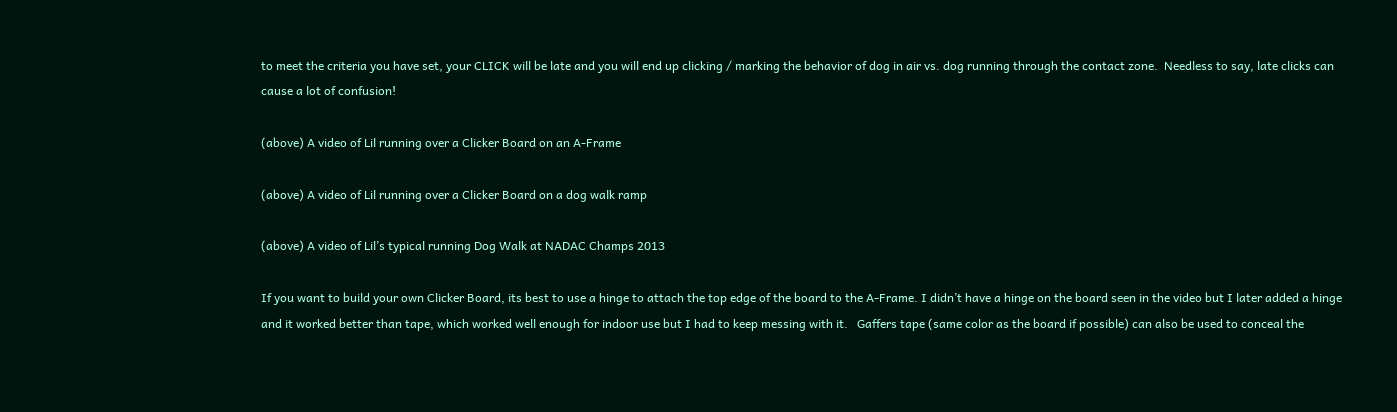to meet the criteria you have set, your CLICK will be late and you will end up clicking / marking the behavior of dog in air vs. dog running through the contact zone.  Needless to say, late clicks can cause a lot of confusion!

(above) A video of Lil running over a Clicker Board on an A-Frame

(above) A video of Lil running over a Clicker Board on a dog walk ramp

(above) A video of Lil’s typical running Dog Walk at NADAC Champs 2013

If you want to build your own Clicker Board, its best to use a hinge to attach the top edge of the board to the A-Frame. I didn’t have a hinge on the board seen in the video but I later added a hinge and it worked better than tape, which worked well enough for indoor use but I had to keep messing with it.   Gaffers tape (same color as the board if possible) can also be used to conceal the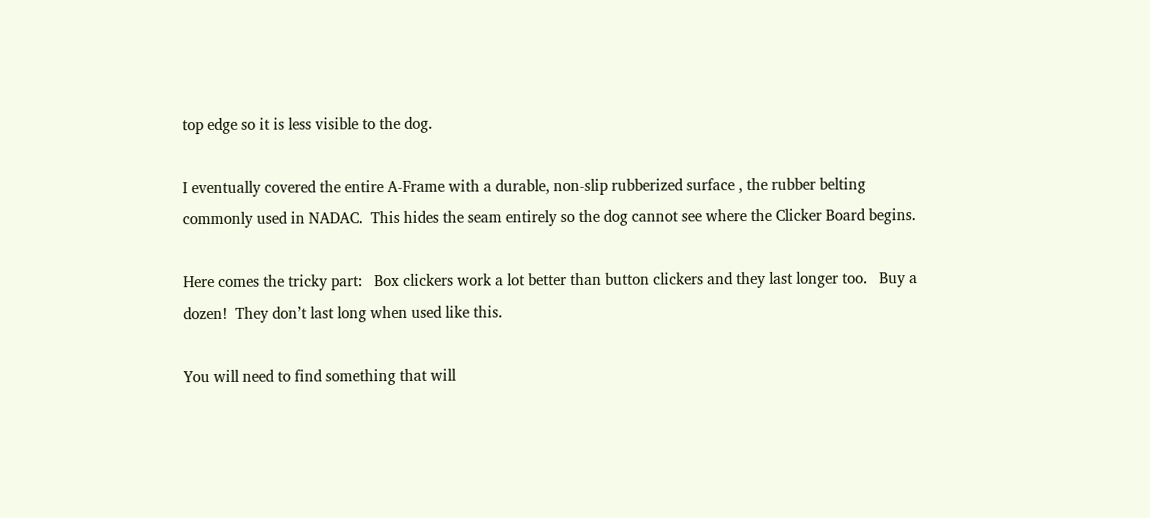top edge so it is less visible to the dog.

I eventually covered the entire A-Frame with a durable, non-slip rubberized surface , the rubber belting commonly used in NADAC.  This hides the seam entirely so the dog cannot see where the Clicker Board begins.

Here comes the tricky part:   Box clickers work a lot better than button clickers and they last longer too.   Buy a dozen!  They don’t last long when used like this.

You will need to find something that will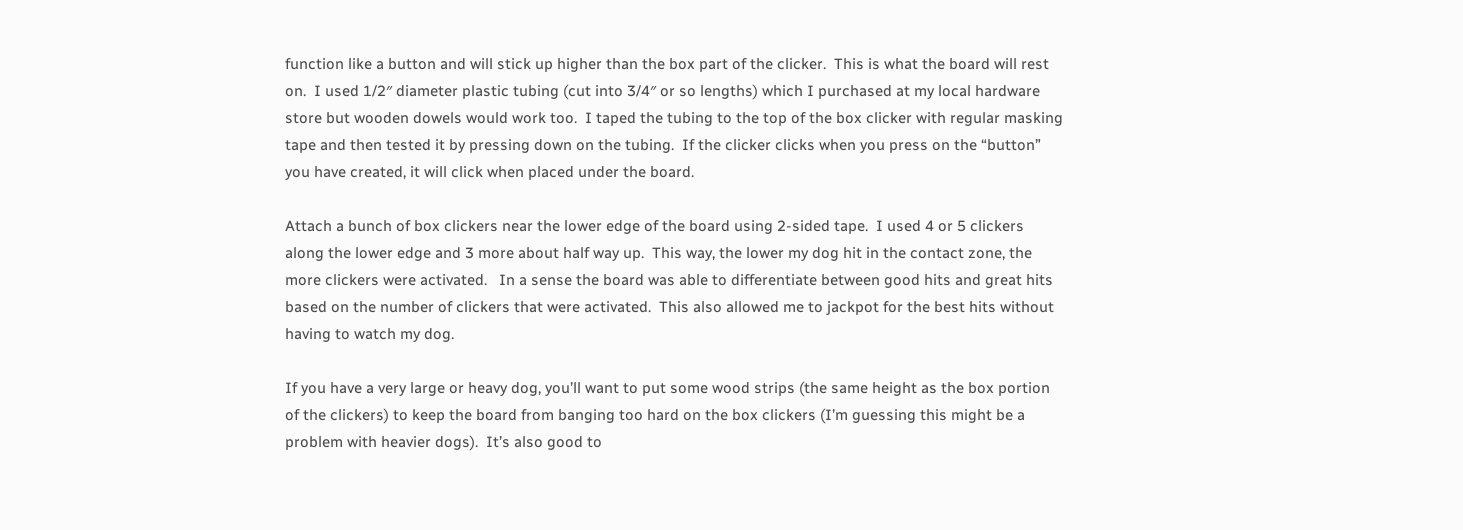function like a button and will stick up higher than the box part of the clicker.  This is what the board will rest on.  I used 1/2″ diameter plastic tubing (cut into 3/4″ or so lengths) which I purchased at my local hardware store but wooden dowels would work too.  I taped the tubing to the top of the box clicker with regular masking tape and then tested it by pressing down on the tubing.  If the clicker clicks when you press on the “button” you have created, it will click when placed under the board.

Attach a bunch of box clickers near the lower edge of the board using 2-sided tape.  I used 4 or 5 clickers along the lower edge and 3 more about half way up.  This way, the lower my dog hit in the contact zone, the more clickers were activated.   In a sense the board was able to differentiate between good hits and great hits based on the number of clickers that were activated.  This also allowed me to jackpot for the best hits without having to watch my dog.

If you have a very large or heavy dog, you’ll want to put some wood strips (the same height as the box portion of the clickers) to keep the board from banging too hard on the box clickers (I’m guessing this might be a problem with heavier dogs).  It’s also good to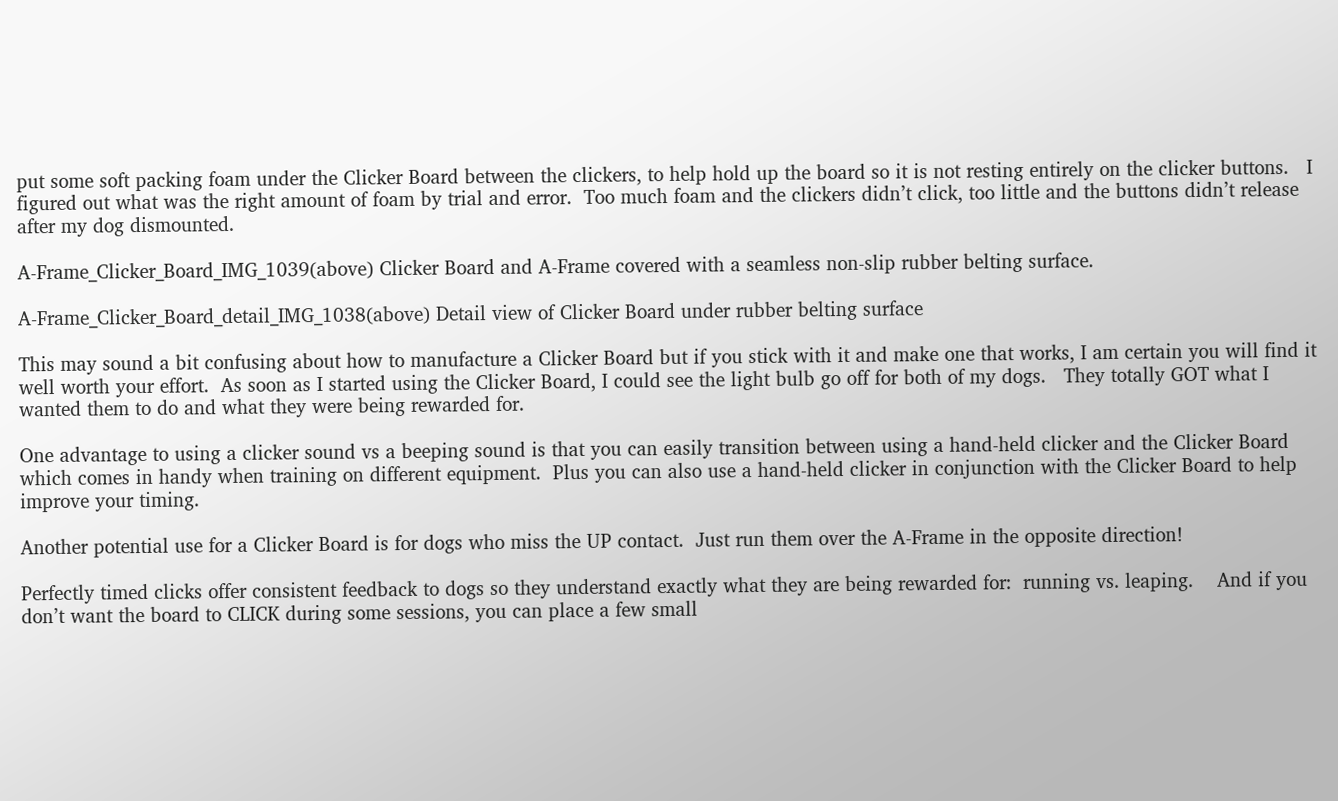put some soft packing foam under the Clicker Board between the clickers, to help hold up the board so it is not resting entirely on the clicker buttons.   I figured out what was the right amount of foam by trial and error.  Too much foam and the clickers didn’t click, too little and the buttons didn’t release after my dog dismounted.

A-Frame_Clicker_Board_IMG_1039(above) Clicker Board and A-Frame covered with a seamless non-slip rubber belting surface.

A-Frame_Clicker_Board_detail_IMG_1038(above) Detail view of Clicker Board under rubber belting surface

This may sound a bit confusing about how to manufacture a Clicker Board but if you stick with it and make one that works, I am certain you will find it well worth your effort.  As soon as I started using the Clicker Board, I could see the light bulb go off for both of my dogs.   They totally GOT what I wanted them to do and what they were being rewarded for.

One advantage to using a clicker sound vs a beeping sound is that you can easily transition between using a hand-held clicker and the Clicker Board which comes in handy when training on different equipment.  Plus you can also use a hand-held clicker in conjunction with the Clicker Board to help improve your timing.

Another potential use for a Clicker Board is for dogs who miss the UP contact.  Just run them over the A-Frame in the opposite direction!

Perfectly timed clicks offer consistent feedback to dogs so they understand exactly what they are being rewarded for:  running vs. leaping.    And if you don’t want the board to CLICK during some sessions, you can place a few small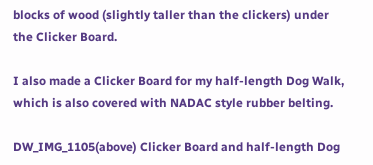blocks of wood (slightly taller than the clickers) under the Clicker Board.

I also made a Clicker Board for my half-length Dog Walk, which is also covered with NADAC style rubber belting.

DW_IMG_1105(above) Clicker Board and half-length Dog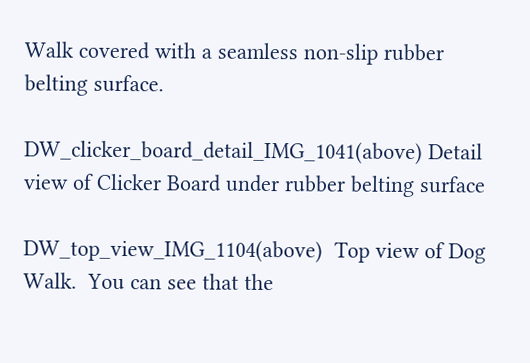Walk covered with a seamless non-slip rubber belting surface.

DW_clicker_board_detail_IMG_1041(above) Detail view of Clicker Board under rubber belting surface

DW_top_view_IMG_1104(above)  Top view of Dog Walk.  You can see that the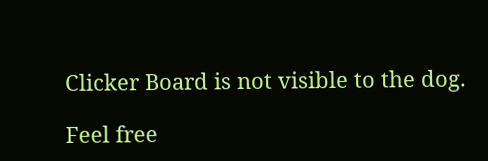Clicker Board is not visible to the dog.

Feel free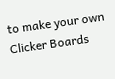to make your own Clicker Boards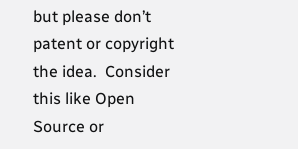but please don’t patent or copyright the idea.  Consider this like Open Source or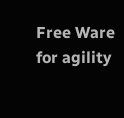Free Ware for agility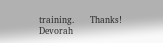training.     Thanks!  Devorah